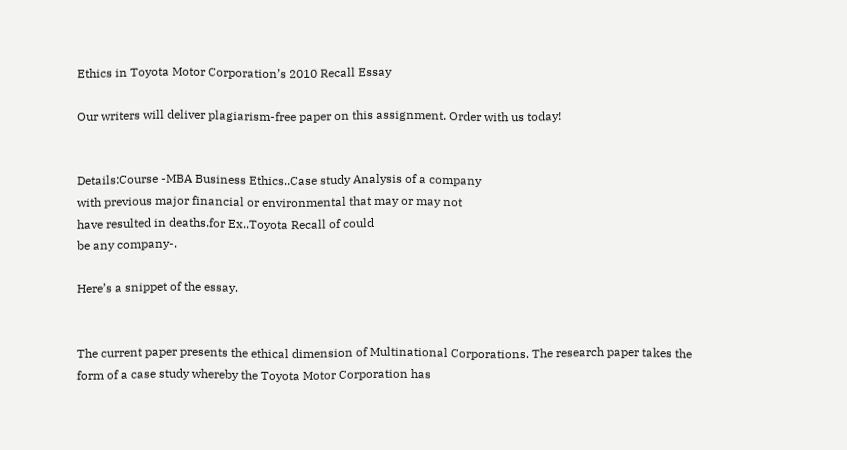Ethics in Toyota Motor Corporation’s 2010 Recall Essay

Our writers will deliver plagiarism-free paper on this assignment. Order with us today!


Details:Course -MBA Business Ethics..Case study Analysis of a company
with previous major financial or environmental that may or may not
have resulted in deaths.for Ex..Toyota Recall of could
be any company-.

Here’s a snippet of the essay.


The current paper presents the ethical dimension of Multinational Corporations. The research paper takes the form of a case study whereby the Toyota Motor Corporation has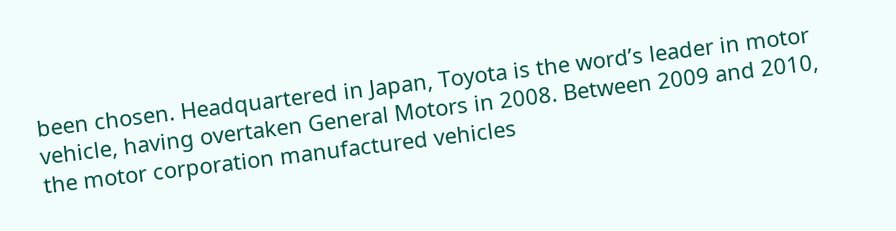been chosen. Headquartered in Japan, Toyota is the word’s leader in motor vehicle, having overtaken General Motors in 2008. Between 2009 and 2010, the motor corporation manufactured vehicles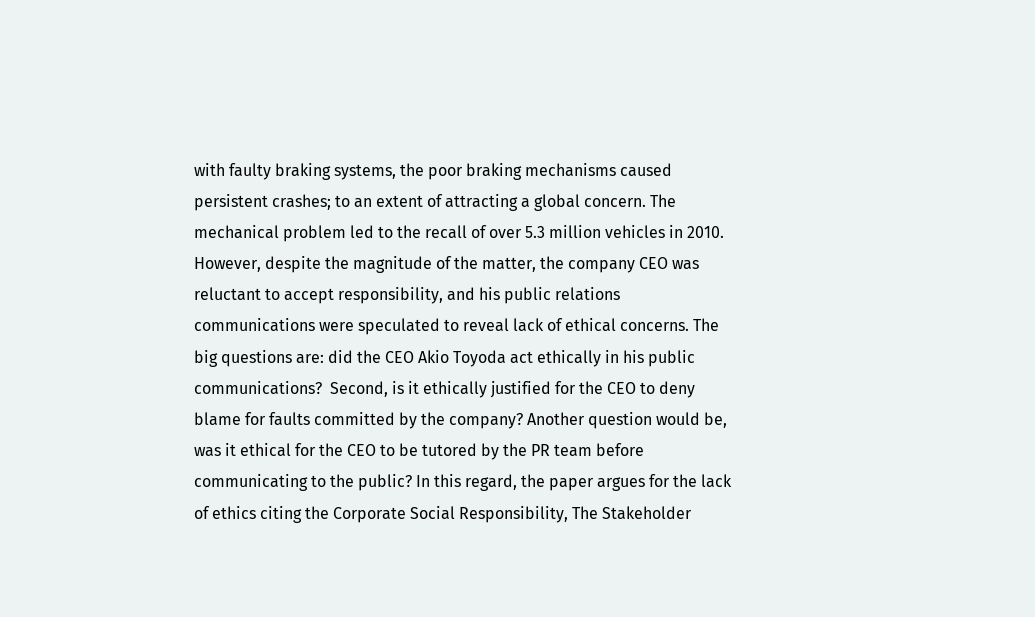with faulty braking systems, the poor braking mechanisms caused persistent crashes; to an extent of attracting a global concern. The mechanical problem led to the recall of over 5.3 million vehicles in 2010. However, despite the magnitude of the matter, the company CEO was reluctant to accept responsibility, and his public relations communications were speculated to reveal lack of ethical concerns. The big questions are: did the CEO Akio Toyoda act ethically in his public communications?  Second, is it ethically justified for the CEO to deny blame for faults committed by the company? Another question would be, was it ethical for the CEO to be tutored by the PR team before communicating to the public? In this regard, the paper argues for the lack of ethics citing the Corporate Social Responsibility, The Stakeholder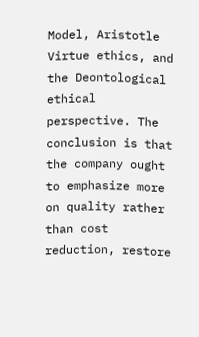Model, Aristotle Virtue ethics, and the Deontological ethical perspective. The conclusion is that the company ought to emphasize more on quality rather than cost reduction, restore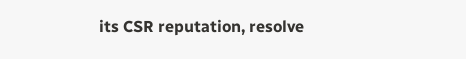its CSR reputation, resolve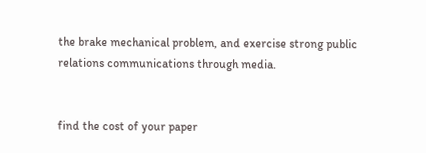the brake mechanical problem, and exercise strong public relations communications through media.


find the cost of your paper